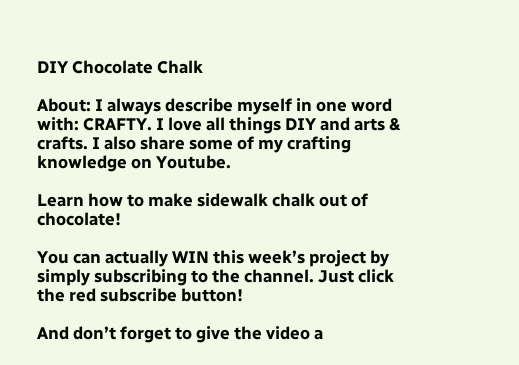DIY Chocolate Chalk

About: I always describe myself in one word with: CRAFTY. I love all things DIY and arts & crafts. I also share some of my crafting knowledge on Youtube.

Learn how to make sidewalk chalk out of chocolate!

You can actually WIN this week’s project by simply subscribing to the channel. Just click the red subscribe button!

And don’t forget to give the video a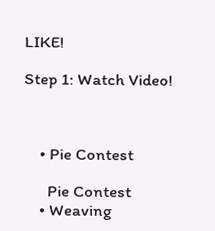LIKE!

Step 1: Watch Video!



    • Pie Contest

      Pie Contest
    • Weaving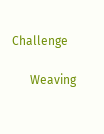Challenge

      Weaving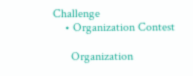Challenge
    • Organization Contest

      Organization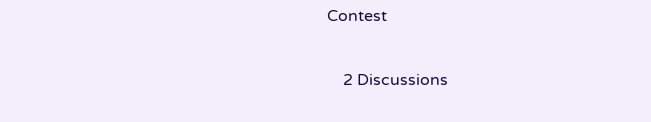Contest

    2 Discussions